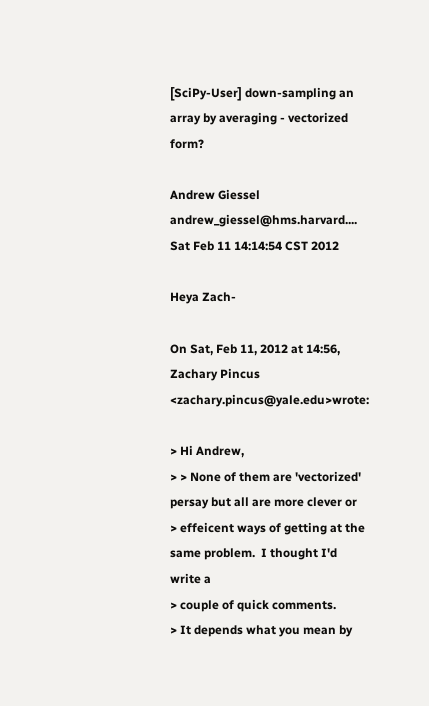[SciPy-User] down-sampling an array by averaging - vectorized form?

Andrew Giessel andrew_giessel@hms.harvard....
Sat Feb 11 14:14:54 CST 2012

Heya Zach-

On Sat, Feb 11, 2012 at 14:56, Zachary Pincus <zachary.pincus@yale.edu>wrote:

> Hi Andrew,
> > None of them are 'vectorized' persay but all are more clever or
> effeicent ways of getting at the same problem.  I thought I'd write a
> couple of quick comments.
> It depends what you mean by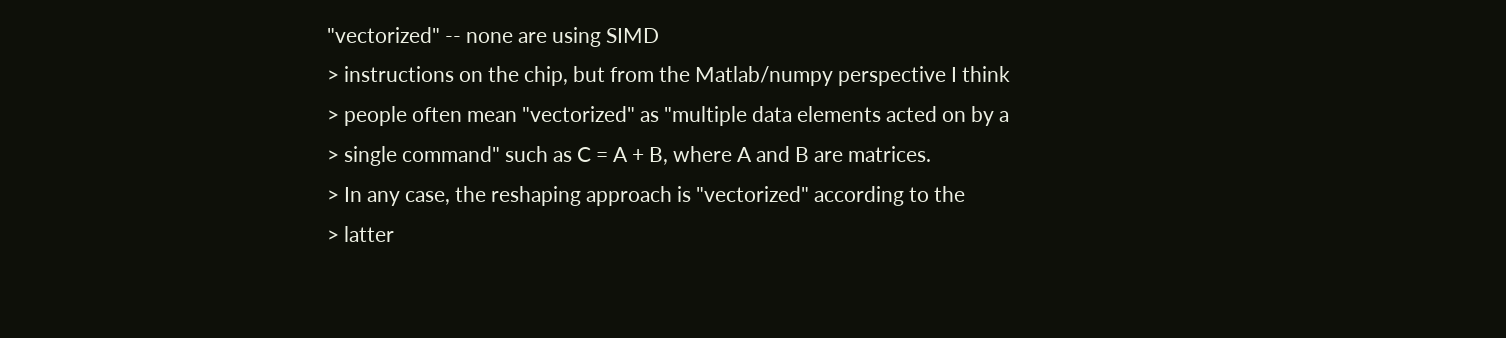"vectorized" -- none are using SIMD
> instructions on the chip, but from the Matlab/numpy perspective I think
> people often mean "vectorized" as "multiple data elements acted on by a
> single command" such as C = A + B, where A and B are matrices.
> In any case, the reshaping approach is "vectorized" according to the
> latter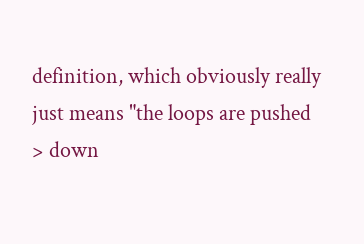definition, which obviously really just means "the loops are pushed
> down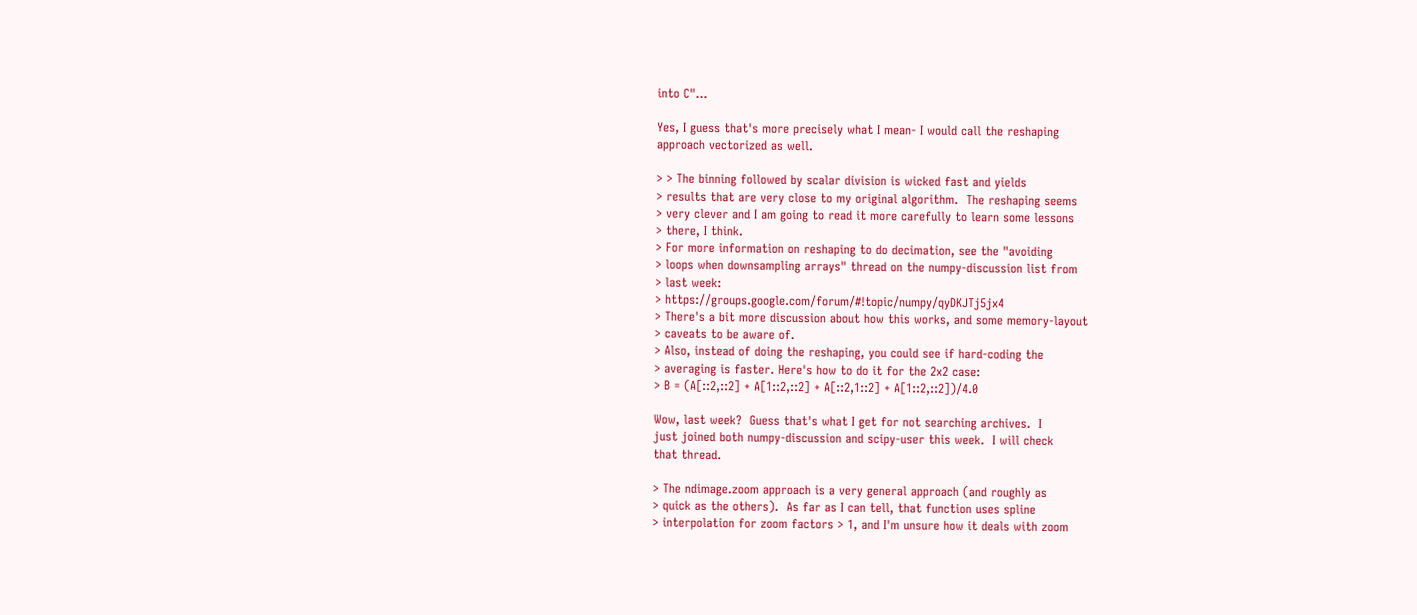into C"...

Yes, I guess that's more precisely what I mean- I would call the reshaping
approach vectorized as well.

> > The binning followed by scalar division is wicked fast and yields
> results that are very close to my original algorithm.  The reshaping seems
> very clever and I am going to read it more carefully to learn some lessons
> there, I think.
> For more information on reshaping to do decimation, see the "avoiding
> loops when downsampling arrays" thread on the numpy-discussion list from
> last week:
> https://groups.google.com/forum/#!topic/numpy/qyDKJTj5jx4
> There's a bit more discussion about how this works, and some memory-layout
> caveats to be aware of.
> Also, instead of doing the reshaping, you could see if hard-coding the
> averaging is faster. Here's how to do it for the 2x2 case:
> B = (A[::2,::2] + A[1::2,::2] + A[::2,1::2] + A[1::2,::2])/4.0

Wow, last week?  Guess that's what I get for not searching archives.  I
just joined both numpy-discussion and scipy-user this week.  I will check
that thread.

> The ndimage.zoom approach is a very general approach (and roughly as
> quick as the others).  As far as I can tell, that function uses spline
> interpolation for zoom factors > 1, and I'm unsure how it deals with zoom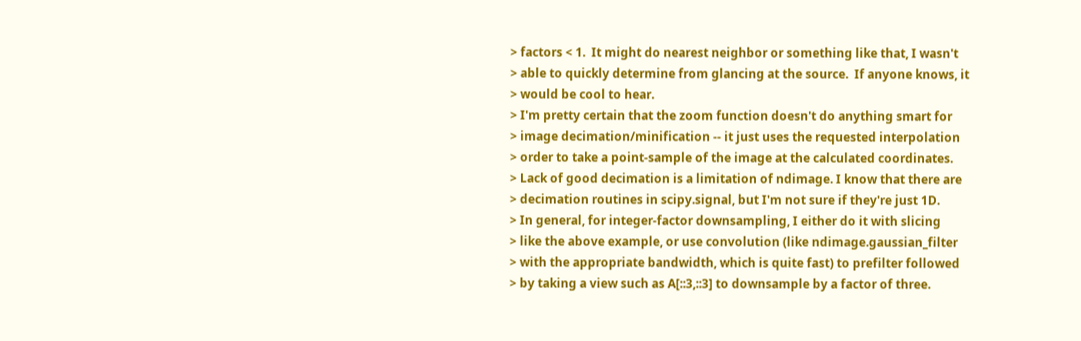> factors < 1.  It might do nearest neighbor or something like that, I wasn't
> able to quickly determine from glancing at the source.  If anyone knows, it
> would be cool to hear.
> I'm pretty certain that the zoom function doesn't do anything smart for
> image decimation/minification -- it just uses the requested interpolation
> order to take a point-sample of the image at the calculated coordinates.
> Lack of good decimation is a limitation of ndimage. I know that there are
> decimation routines in scipy.signal, but I'm not sure if they're just 1D.
> In general, for integer-factor downsampling, I either do it with slicing
> like the above example, or use convolution (like ndimage.gaussian_filter
> with the appropriate bandwidth, which is quite fast) to prefilter followed
> by taking a view such as A[::3,::3] to downsample by a factor of three.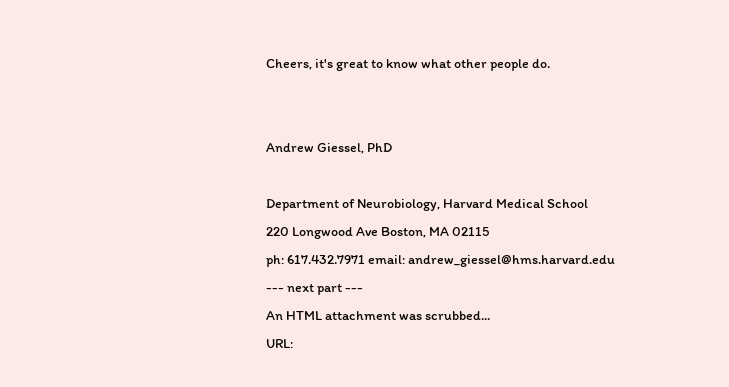Cheers, it's great to know what other people do.


Andrew Giessel, PhD

Department of Neurobiology, Harvard Medical School
220 Longwood Ave Boston, MA 02115
ph: 617.432.7971 email: andrew_giessel@hms.harvard.edu
--- next part ---
An HTML attachment was scrubbed...
URL: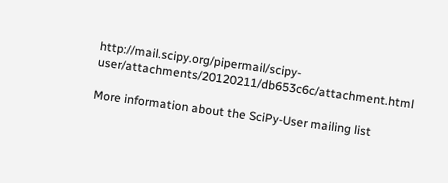http://mail.scipy.org/pipermail/scipy-user/attachments/20120211/db653c6c/attachment.html

More information about the SciPy-User mailing list